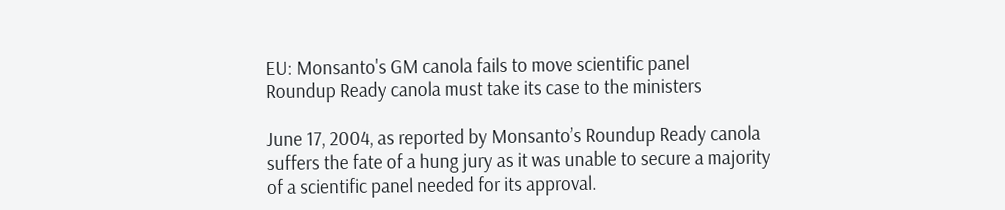EU: Monsanto's GM canola fails to move scientific panel
Roundup Ready canola must take its case to the ministers

June 17, 2004, as reported by Monsanto’s Roundup Ready canola suffers the fate of a hung jury as it was unable to secure a majority of a scientific panel needed for its approval.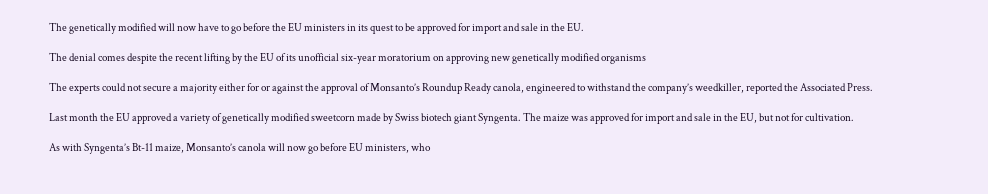The genetically modified will now have to go before the EU ministers in its quest to be approved for import and sale in the EU.

The denial comes despite the recent lifting by the EU of its unofficial six-year moratorium on approving new genetically modified organisms

The experts could not secure a majority either for or against the approval of Monsanto’s Roundup Ready canola, engineered to withstand the company’s weedkiller, reported the Associated Press.

Last month the EU approved a variety of genetically modified sweetcorn made by Swiss biotech giant Syngenta. The maize was approved for import and sale in the EU, but not for cultivation.

As with Syngenta’s Bt-11 maize, Monsanto’s canola will now go before EU ministers, who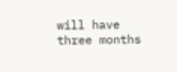will have three months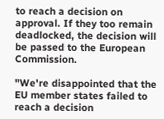to reach a decision on approval. If they too remain deadlocked, the decision will be passed to the European Commission.

"We're disappointed that the EU member states failed to reach a decision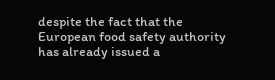despite the fact that the European food safety authority has already issued a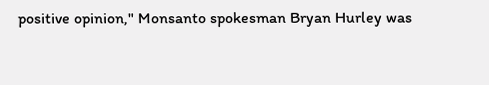positive opinion," Monsanto spokesman Bryan Hurley was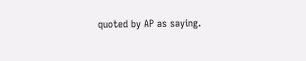quoted by AP as saying.